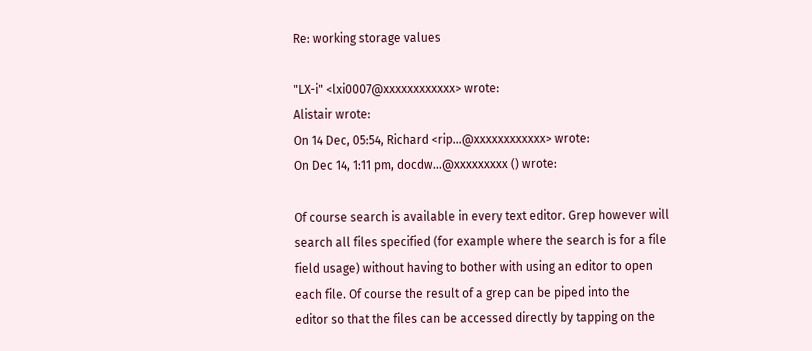Re: working storage values

"LX-i" <lxi0007@xxxxxxxxxxxx> wrote:
Alistair wrote:
On 14 Dec, 05:54, Richard <rip...@xxxxxxxxxxxx> wrote:
On Dec 14, 1:11 pm, docdw...@xxxxxxxxx () wrote:

Of course search is available in every text editor. Grep however will
search all files specified (for example where the search is for a file
field usage) without having to bother with using an editor to open
each file. Of course the result of a grep can be piped into the
editor so that the files can be accessed directly by tapping on the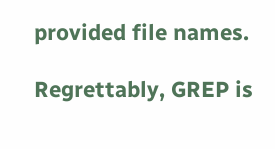provided file names.

Regrettably, GREP is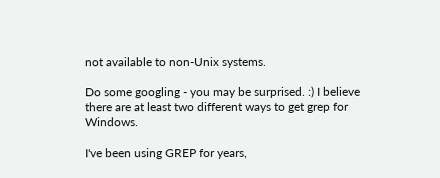not available to non-Unix systems.

Do some googling - you may be surprised. :) I believe there are at least two different ways to get grep for Windows.

I've been using GREP for years,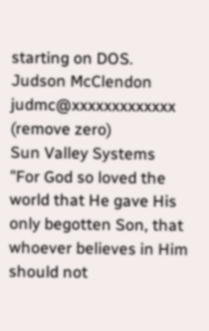starting on DOS.
Judson McClendon judmc@xxxxxxxxxxxxx (remove zero)
Sun Valley Systems
"For God so loved the world that He gave His only begotten Son, that
whoever believes in Him should not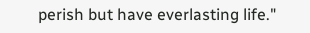perish but have everlasting life."